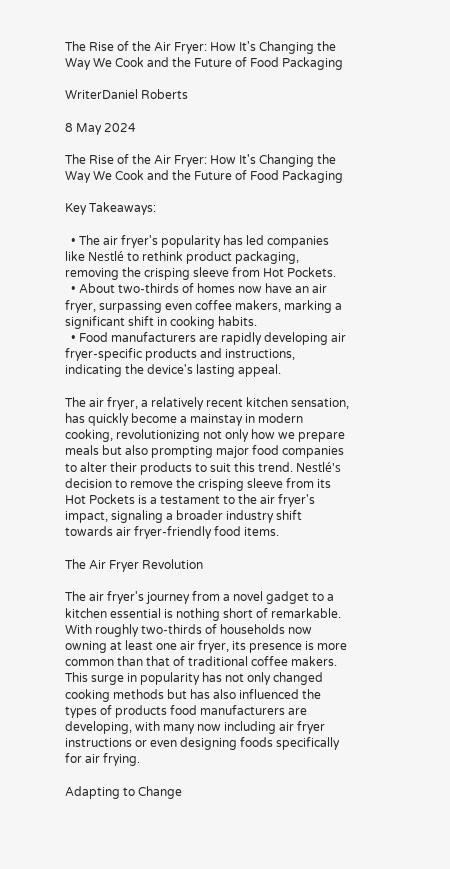The Rise of the Air Fryer: How It's Changing the Way We Cook and the Future of Food Packaging

WriterDaniel Roberts

8 May 2024

The Rise of the Air Fryer: How It's Changing the Way We Cook and the Future of Food Packaging

Key Takeaways:

  • The air fryer's popularity has led companies like Nestlé to rethink product packaging, removing the crisping sleeve from Hot Pockets.
  • About two-thirds of homes now have an air fryer, surpassing even coffee makers, marking a significant shift in cooking habits.
  • Food manufacturers are rapidly developing air fryer-specific products and instructions, indicating the device's lasting appeal.

The air fryer, a relatively recent kitchen sensation, has quickly become a mainstay in modern cooking, revolutionizing not only how we prepare meals but also prompting major food companies to alter their products to suit this trend. Nestlé's decision to remove the crisping sleeve from its Hot Pockets is a testament to the air fryer's impact, signaling a broader industry shift towards air fryer-friendly food items.

The Air Fryer Revolution

The air fryer's journey from a novel gadget to a kitchen essential is nothing short of remarkable. With roughly two-thirds of households now owning at least one air fryer, its presence is more common than that of traditional coffee makers. This surge in popularity has not only changed cooking methods but has also influenced the types of products food manufacturers are developing, with many now including air fryer instructions or even designing foods specifically for air frying.

Adapting to Change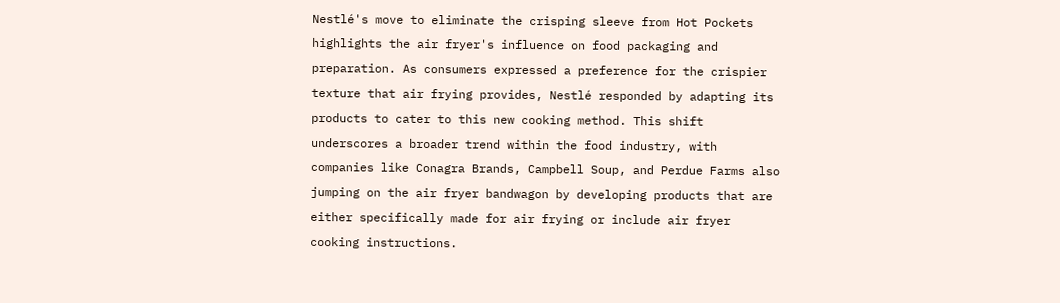Nestlé's move to eliminate the crisping sleeve from Hot Pockets highlights the air fryer's influence on food packaging and preparation. As consumers expressed a preference for the crispier texture that air frying provides, Nestlé responded by adapting its products to cater to this new cooking method. This shift underscores a broader trend within the food industry, with companies like Conagra Brands, Campbell Soup, and Perdue Farms also jumping on the air fryer bandwagon by developing products that are either specifically made for air frying or include air fryer cooking instructions.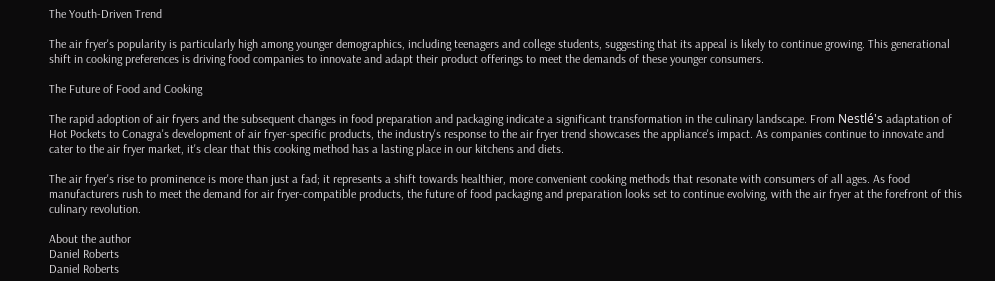The Youth-Driven Trend

The air fryer's popularity is particularly high among younger demographics, including teenagers and college students, suggesting that its appeal is likely to continue growing. This generational shift in cooking preferences is driving food companies to innovate and adapt their product offerings to meet the demands of these younger consumers.

The Future of Food and Cooking

The rapid adoption of air fryers and the subsequent changes in food preparation and packaging indicate a significant transformation in the culinary landscape. From Nestlé's adaptation of Hot Pockets to Conagra's development of air fryer-specific products, the industry's response to the air fryer trend showcases the appliance's impact. As companies continue to innovate and cater to the air fryer market, it's clear that this cooking method has a lasting place in our kitchens and diets.

The air fryer's rise to prominence is more than just a fad; it represents a shift towards healthier, more convenient cooking methods that resonate with consumers of all ages. As food manufacturers rush to meet the demand for air fryer-compatible products, the future of food packaging and preparation looks set to continue evolving, with the air fryer at the forefront of this culinary revolution.

About the author
Daniel Roberts
Daniel Roberts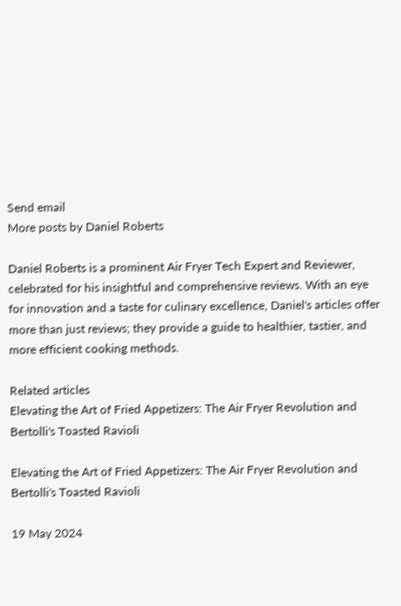Send email
More posts by Daniel Roberts

Daniel Roberts is a prominent Air Fryer Tech Expert and Reviewer, celebrated for his insightful and comprehensive reviews. With an eye for innovation and a taste for culinary excellence, Daniel's articles offer more than just reviews; they provide a guide to healthier, tastier, and more efficient cooking methods.

Related articles
Elevating the Art of Fried Appetizers: The Air Fryer Revolution and Bertolli's Toasted Ravioli

Elevating the Art of Fried Appetizers: The Air Fryer Revolution and Bertolli's Toasted Ravioli

19 May 2024